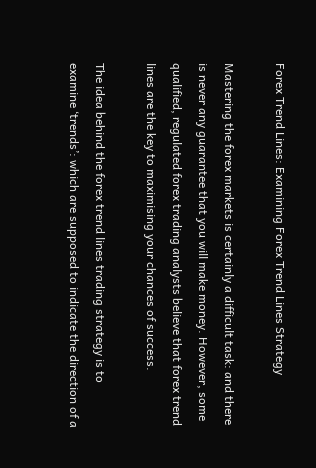Forex Trend Lines: Examining Forex Trend Lines Strategy

Mastering the forex markets is certainly a difficult task: and there is never any guarantee that you will make money. However, some qualified, regulated forex trading analysts believe that forex trend lines are the key to maximising your chances of success.

The idea behind the forex trend lines trading strategy is to examine ‘trends’: which are supposed to indicate the direction of a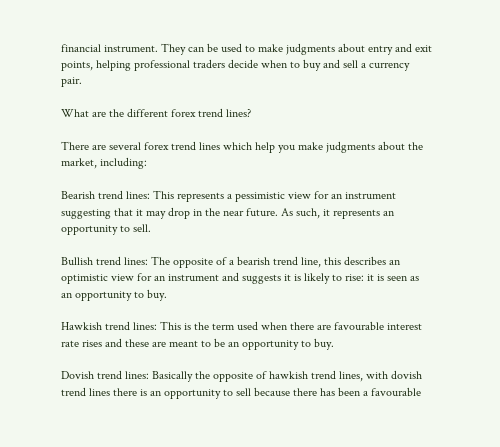financial instrument. They can be used to make judgments about entry and exit points, helping professional traders decide when to buy and sell a currency pair.

What are the different forex trend lines?

There are several forex trend lines which help you make judgments about the market, including:

Bearish trend lines: This represents a pessimistic view for an instrument suggesting that it may drop in the near future. As such, it represents an opportunity to sell.

Bullish trend lines: The opposite of a bearish trend line, this describes an optimistic view for an instrument and suggests it is likely to rise: it is seen as an opportunity to buy.

Hawkish trend lines: This is the term used when there are favourable interest rate rises and these are meant to be an opportunity to buy.

Dovish trend lines: Basically the opposite of hawkish trend lines, with dovish trend lines there is an opportunity to sell because there has been a favourable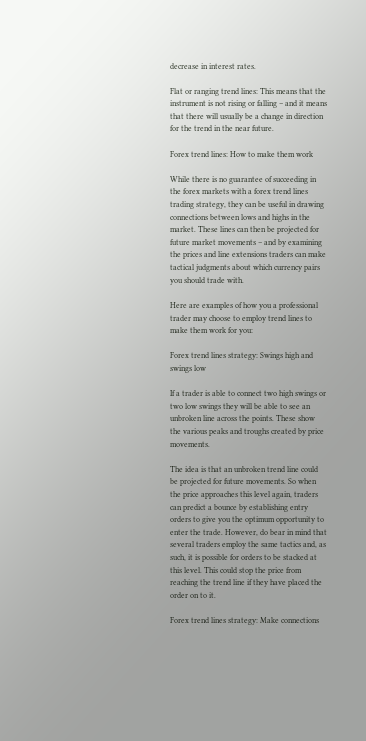decrease in interest rates.

Flat or ranging trend lines: This means that the instrument is not rising or falling – and it means that there will usually be a change in direction for the trend in the near future.

Forex trend lines: How to make them work

While there is no guarantee of succeeding in the forex markets with a forex trend lines trading strategy, they can be useful in drawing connections between lows and highs in the market. These lines can then be projected for future market movements – and by examining the prices and line extensions traders can make tactical judgments about which currency pairs you should trade with.

Here are examples of how you a professional trader may choose to employ trend lines to make them work for you:

Forex trend lines strategy: Swings high and swings low

If a trader is able to connect two high swings or two low swings they will be able to see an unbroken line across the points. These show the various peaks and troughs created by price movements.

The idea is that an unbroken trend line could be projected for future movements. So when the price approaches this level again, traders can predict a bounce by establishing entry orders to give you the optimum opportunity to enter the trade. However, do bear in mind that several traders employ the same tactics and, as such, it is possible for orders to be stacked at this level. This could stop the price from reaching the trend line if they have placed the order on to it.

Forex trend lines strategy: Make connections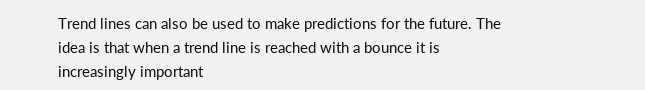Trend lines can also be used to make predictions for the future. The idea is that when a trend line is reached with a bounce it is increasingly important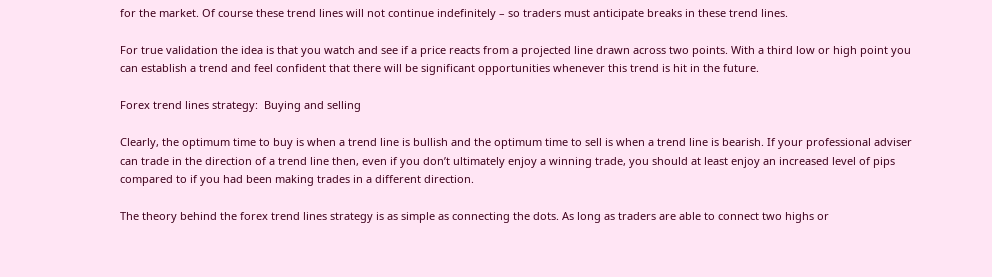for the market. Of course these trend lines will not continue indefinitely – so traders must anticipate breaks in these trend lines.

For true validation the idea is that you watch and see if a price reacts from a projected line drawn across two points. With a third low or high point you can establish a trend and feel confident that there will be significant opportunities whenever this trend is hit in the future.

Forex trend lines strategy:  Buying and selling

Clearly, the optimum time to buy is when a trend line is bullish and the optimum time to sell is when a trend line is bearish. If your professional adviser can trade in the direction of a trend line then, even if you don’t ultimately enjoy a winning trade, you should at least enjoy an increased level of pips compared to if you had been making trades in a different direction.

The theory behind the forex trend lines strategy is as simple as connecting the dots. As long as traders are able to connect two highs or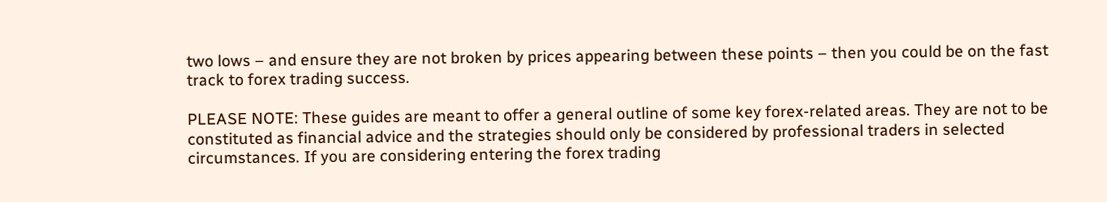two lows – and ensure they are not broken by prices appearing between these points – then you could be on the fast track to forex trading success.

PLEASE NOTE: These guides are meant to offer a general outline of some key forex-related areas. They are not to be constituted as financial advice and the strategies should only be considered by professional traders in selected circumstances. If you are considering entering the forex trading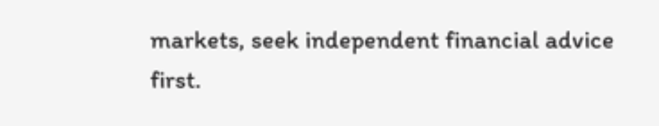markets, seek independent financial advice first.